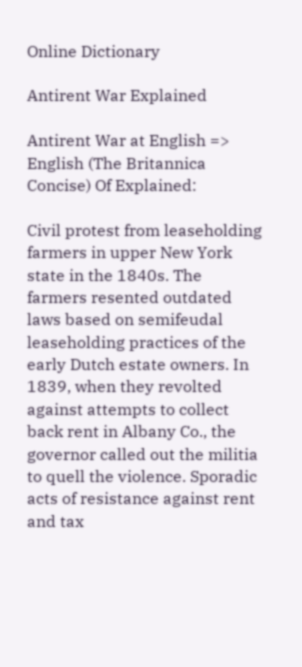Online Dictionary

Antirent War Explained

Antirent War at English => English (The Britannica Concise) Of Explained:

Civil protest from leaseholding farmers in upper New York state in the 1840s. The farmers resented outdated laws based on semifeudal leaseholding practices of the early Dutch estate owners. In 1839, when they revolted against attempts to collect back rent in Albany Co., the governor called out the militia to quell the violence. Sporadic acts of resistance against rent and tax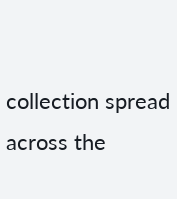collection spread across the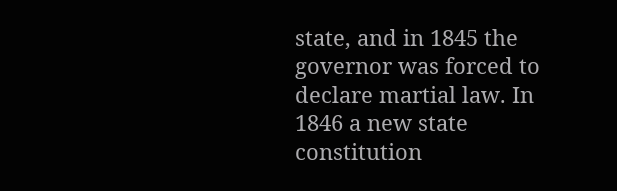state, and in 1845 the governor was forced to declare martial law. In 1846 a new state constitution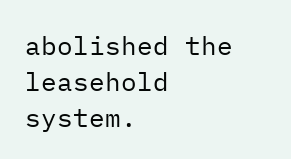abolished the leasehold system.